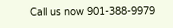Call us now 901-388-9979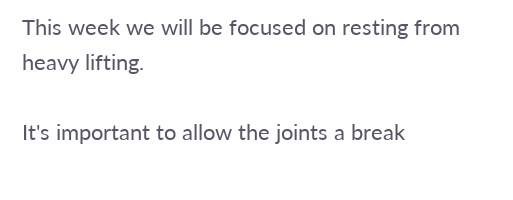This week we will be focused on resting from heavy lifting.

It's important to allow the joints a break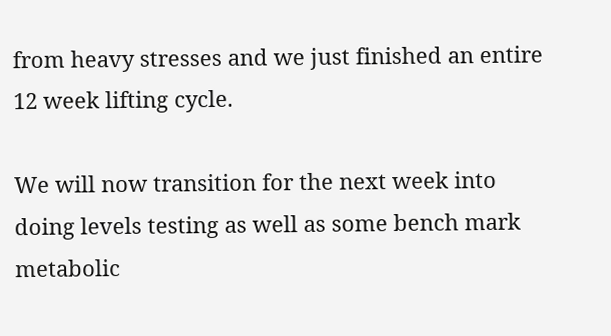from heavy stresses and we just finished an entire 12 week lifting cycle.

We will now transition for the next week into doing levels testing as well as some bench mark metabolic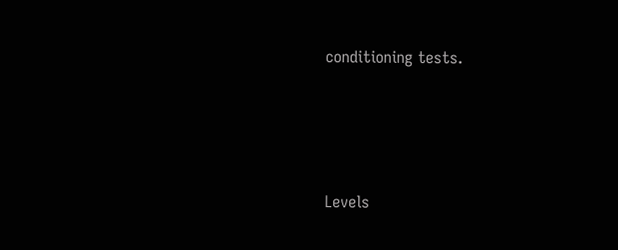conditioning tests.




Levels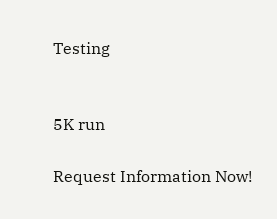Testing


5K run

Request Information Now!